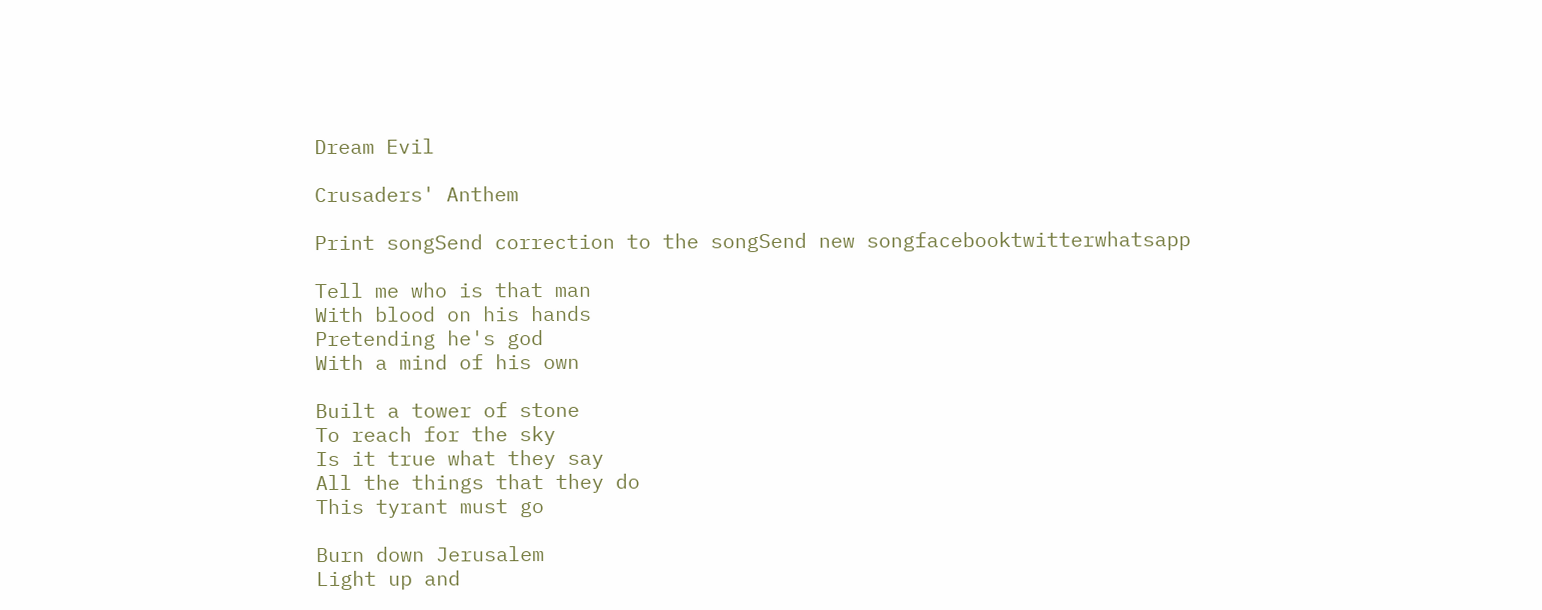Dream Evil

Crusaders' Anthem

Print songSend correction to the songSend new songfacebooktwitterwhatsapp

Tell me who is that man
With blood on his hands
Pretending he's god
With a mind of his own

Built a tower of stone
To reach for the sky
Is it true what they say
All the things that they do
This tyrant must go

Burn down Jerusalem
Light up and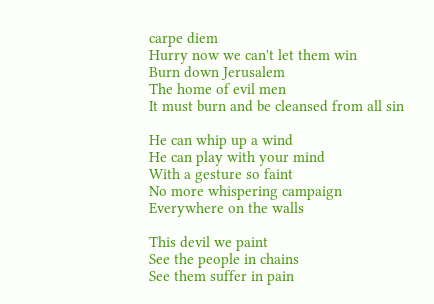carpe diem
Hurry now we can't let them win
Burn down Jerusalem
The home of evil men
It must burn and be cleansed from all sin

He can whip up a wind
He can play with your mind
With a gesture so faint
No more whispering campaign
Everywhere on the walls

This devil we paint
See the people in chains
See them suffer in pain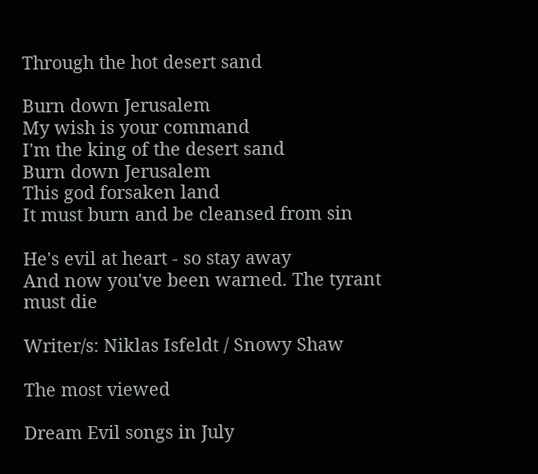Through the hot desert sand

Burn down Jerusalem
My wish is your command
I'm the king of the desert sand
Burn down Jerusalem
This god forsaken land
It must burn and be cleansed from sin

He's evil at heart - so stay away
And now you've been warned. The tyrant must die

Writer/s: Niklas Isfeldt / Snowy Shaw

The most viewed

Dream Evil songs in July